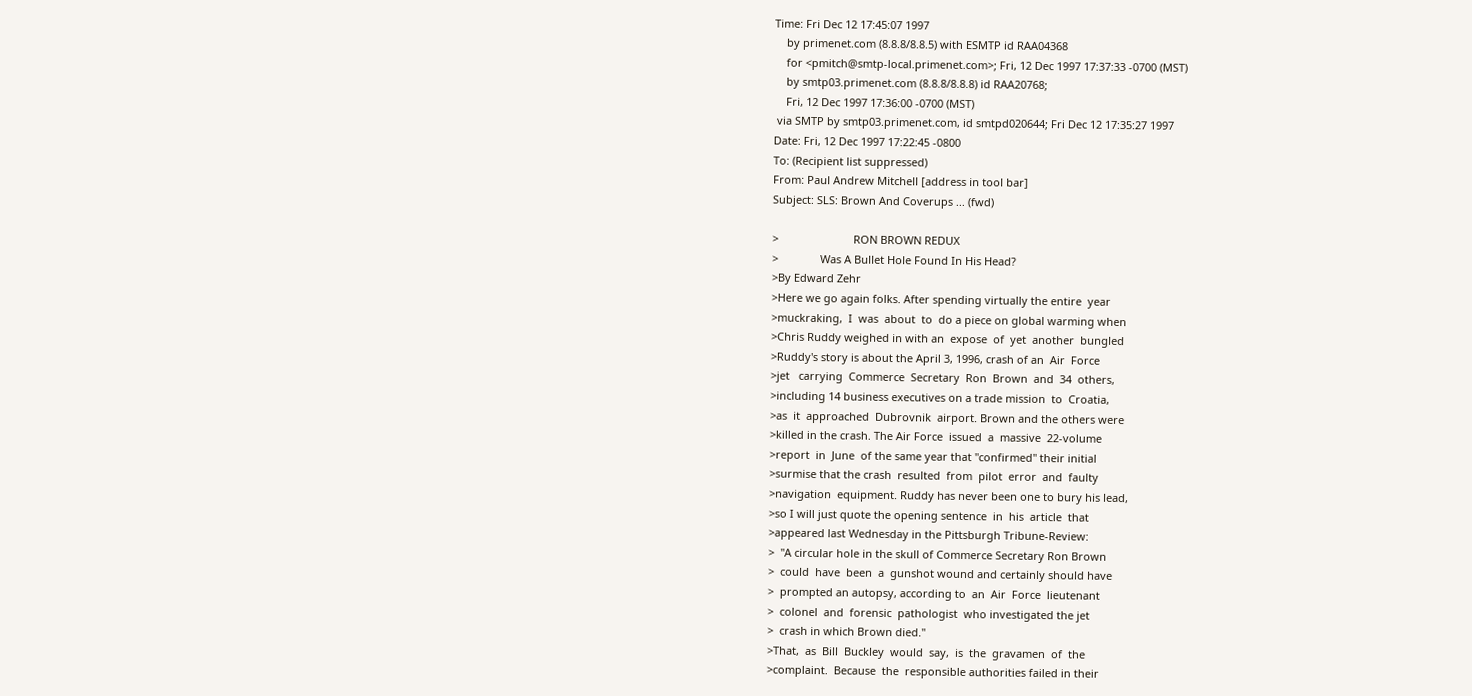Time: Fri Dec 12 17:45:07 1997
    by primenet.com (8.8.8/8.8.5) with ESMTP id RAA04368
    for <pmitch@smtp-local.primenet.com>; Fri, 12 Dec 1997 17:37:33 -0700 (MST)
    by smtp03.primenet.com (8.8.8/8.8.8) id RAA20768;
    Fri, 12 Dec 1997 17:36:00 -0700 (MST)
 via SMTP by smtp03.primenet.com, id smtpd020644; Fri Dec 12 17:35:27 1997
Date: Fri, 12 Dec 1997 17:22:45 -0800
To: (Recipient list suppressed)
From: Paul Andrew Mitchell [address in tool bar]
Subject: SLS: Brown And Coverups ... (fwd)

>                         RON BROWN REDUX
>              Was A Bullet Hole Found In His Head?
>By Edward Zehr
>Here we go again folks. After spending virtually the entire  year
>muckraking,  I  was  about  to  do a piece on global warming when
>Chris Ruddy weighed in with an  expose  of  yet  another  bungled
>Ruddy's story is about the April 3, 1996, crash of an  Air  Force
>jet   carrying  Commerce  Secretary  Ron  Brown  and  34  others,
>including 14 business executives on a trade mission  to  Croatia,
>as  it  approached  Dubrovnik  airport. Brown and the others were
>killed in the crash. The Air Force  issued  a  massive  22-volume
>report  in  June  of the same year that "confirmed" their initial
>surmise that the crash  resulted  from  pilot  error  and  faulty
>navigation  equipment. Ruddy has never been one to bury his lead,
>so I will just quote the opening sentence  in  his  article  that
>appeared last Wednesday in the Pittsburgh Tribune-Review:
>  "A circular hole in the skull of Commerce Secretary Ron Brown
>  could  have  been  a  gunshot wound and certainly should have
>  prompted an autopsy, according to  an  Air  Force  lieutenant
>  colonel  and  forensic  pathologist  who investigated the jet
>  crash in which Brown died."
>That,  as  Bill  Buckley  would  say,  is  the  gravamen  of  the
>complaint.  Because  the  responsible authorities failed in their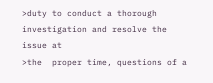>duty to conduct a thorough investigation and resolve the issue at
>the  proper time, questions of a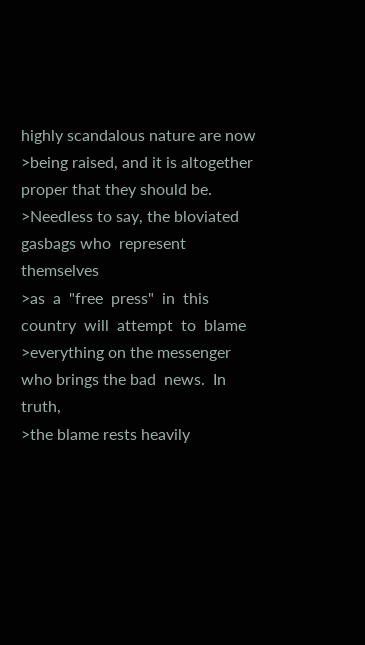highly scandalous nature are now
>being raised, and it is altogether proper that they should be.
>Needless to say, the bloviated gasbags who  represent  themselves
>as  a  "free  press"  in  this  country  will  attempt  to  blame
>everything on the messenger who brings the bad  news.  In  truth,
>the blame rests heavily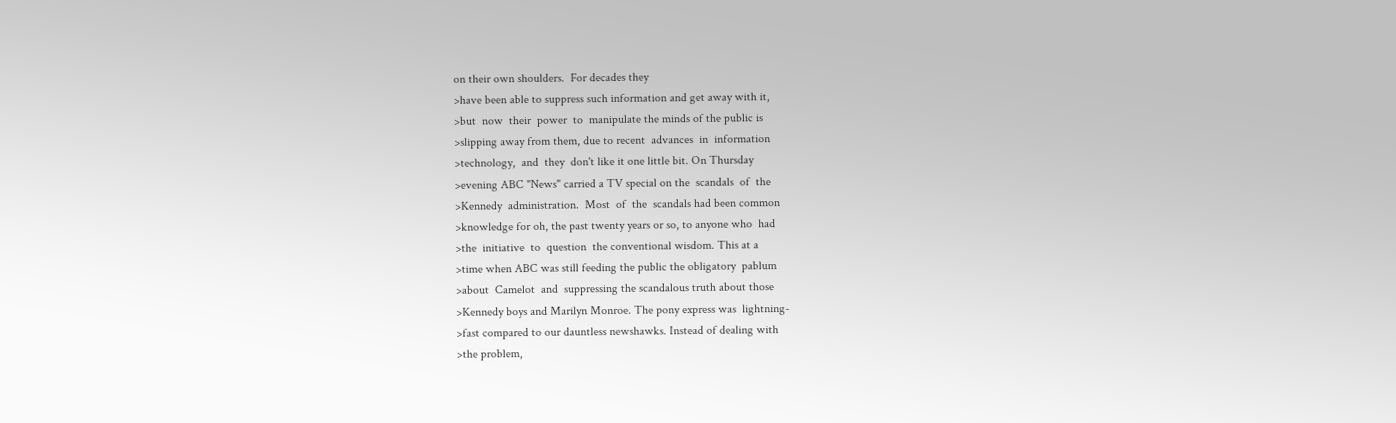on their own shoulders.  For decades they
>have been able to suppress such information and get away with it,
>but  now  their  power  to  manipulate the minds of the public is
>slipping away from them, due to recent  advances  in  information
>technology,  and  they  don't like it one little bit. On Thursday
>evening ABC "News" carried a TV special on the  scandals  of  the
>Kennedy  administration.  Most  of  the  scandals had been common
>knowledge for oh, the past twenty years or so, to anyone who  had
>the  initiative  to  question  the conventional wisdom. This at a
>time when ABC was still feeding the public the obligatory  pablum
>about  Camelot  and  suppressing the scandalous truth about those
>Kennedy boys and Marilyn Monroe. The pony express was  lightning-
>fast compared to our dauntless newshawks. Instead of dealing with
>the problem,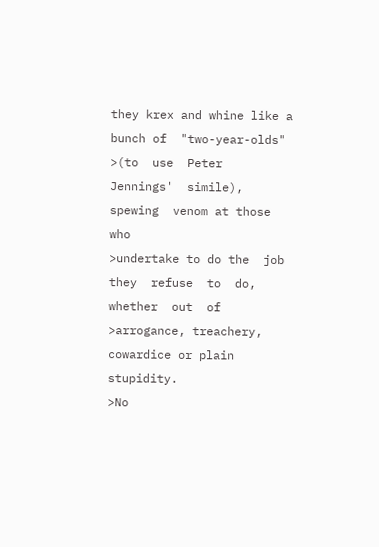they krex and whine like a bunch of  "two-year-olds"
>(to  use  Peter  Jennings'  simile),  spewing  venom at those who
>undertake to do the  job  they  refuse  to  do,  whether  out  of
>arrogance, treachery, cowardice or plain stupidity.
>No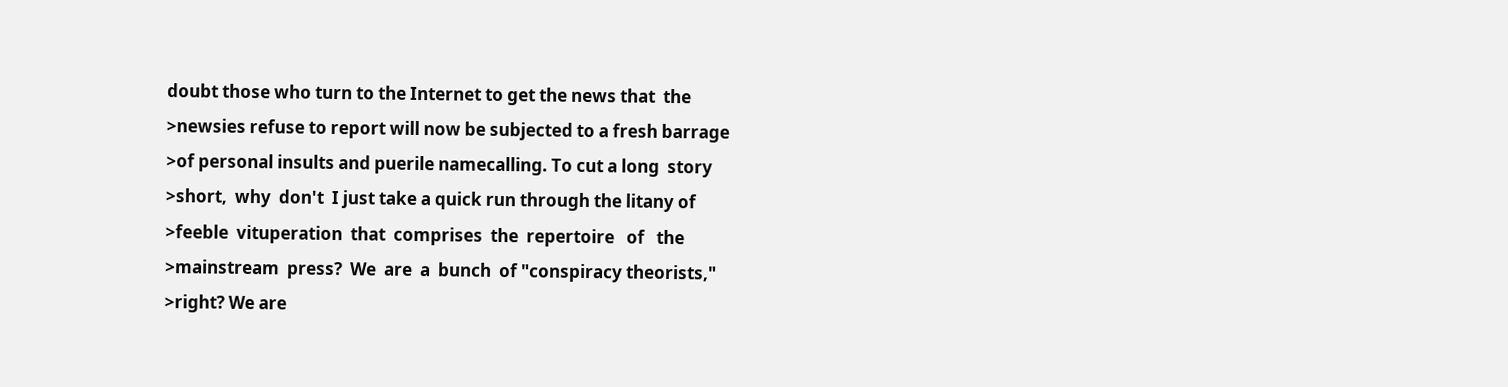doubt those who turn to the Internet to get the news that  the
>newsies refuse to report will now be subjected to a fresh barrage
>of personal insults and puerile namecalling. To cut a long  story
>short,  why  don't  I just take a quick run through the litany of
>feeble  vituperation  that  comprises  the  repertoire   of   the
>mainstream  press?  We  are  a  bunch  of "conspiracy theorists,"
>right? We are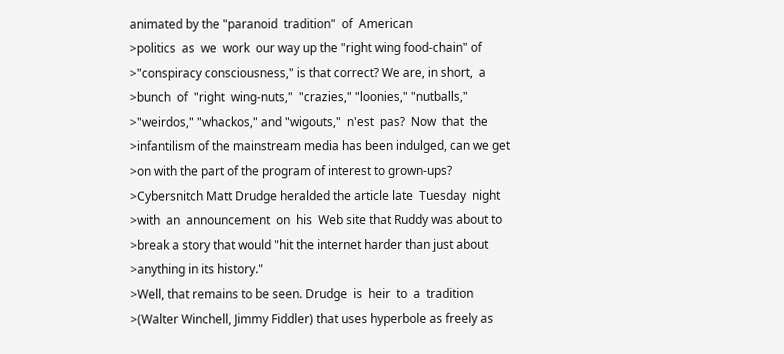animated by the "paranoid  tradition"  of  American
>politics  as  we  work  our way up the "right wing food-chain" of
>"conspiracy consciousness," is that correct? We are, in short,  a
>bunch  of  "right  wing-nuts,"  "crazies," "loonies," "nutballs,"
>"weirdos," "whackos," and "wigouts,"  n'est  pas?  Now  that  the
>infantilism of the mainstream media has been indulged, can we get
>on with the part of the program of interest to grown-ups?
>Cybersnitch Matt Drudge heralded the article late  Tuesday  night
>with  an  announcement  on  his  Web site that Ruddy was about to
>break a story that would "hit the internet harder than just about
>anything in its history."
>Well, that remains to be seen. Drudge  is  heir  to  a  tradition
>(Walter Winchell, Jimmy Fiddler) that uses hyperbole as freely as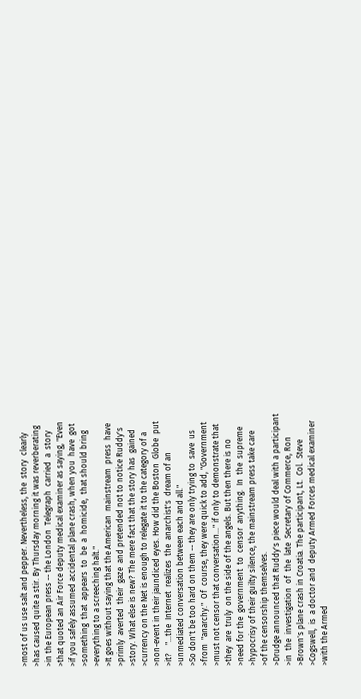>most of us use salt and pepper. Nevertheless, the  story  clearly
>has caused quite a stir. By Thursday morning it was reverberating
>in the European press -- the London  Telegraph  carried  a  story
>that quoted an Air Force deputy medical examiner as saying, "Even
>if you safely assumed accidental plane crash, when you  have  got
>something  that  appears  to  be  a  homicide,  that should bring
>everything to a screeching halt."
>It goes without saying that the American  mainstream  press  have
>primly  averted  their  gaze  and pretended not to notice Ruddy's
>story. What else is new? The mere fact that the story has  gained
>currency on the Net is enough to relegate it to the category of a
>non-event in their jaundiced eyes. How did the Boston  Globe  put
>it?    "...the  Internet  realizes  the  anarchist's  dream of an
>unmediated conversation between each and all."
>So don't be too hard on them -- they are only trying to  save  us
>from  "anarchy."  Of  course, they were quick to add, "Government
>must not censor that conversation..." if only to demonstrate that
>they  are  truly  on the side of the angels. But then there is no
>need for the  government  to  censor  anything.  In  the  supreme
>hypocrisy of their guilty silence, the mainstream press take care
>of the censorship themselves.
>Drudge announced that Ruddy's piece would deal with a participant
>in  the  investigation  of  the  late  Secretary of Commerce, Ron
>Brown's plane crash in Croatia. The participant, Lt.  Col.  Steve
>Cogswell,  is  a doctor and  deputy Armed Forces medical examiner
>with the Armed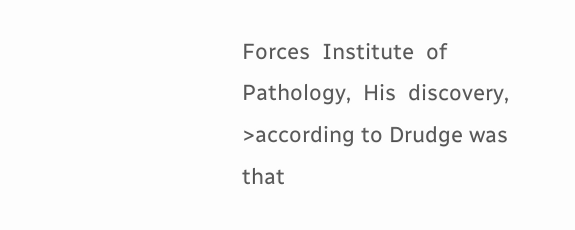Forces  Institute  of  Pathology,  His  discovery,
>according to Drudge was that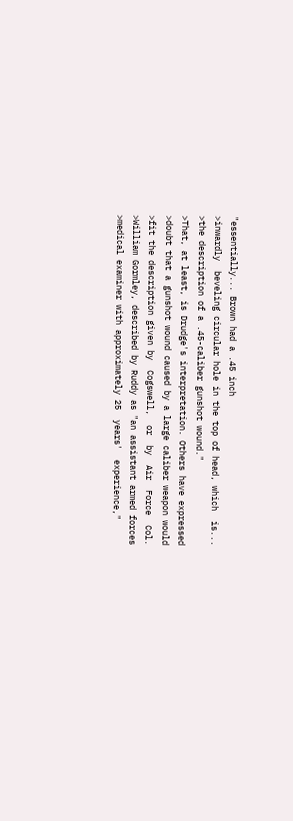"essentially... Brown had a .45 inch
>inwardly  beveling circular hole in the top of head, which  is...
>the description of a .45-caliber gunshot wound."
>That, at least, is Drudge's interpretation. Others have expressed
>doubt that a gunshot wound caused by a large caliber weapon would
>fit the description given by  Cogswell,  or  by  Air  Force  Col.
>William Gormley, described by Ruddy as "an assistant armed forces
>medical examiner with approximately 25  years'  experience,"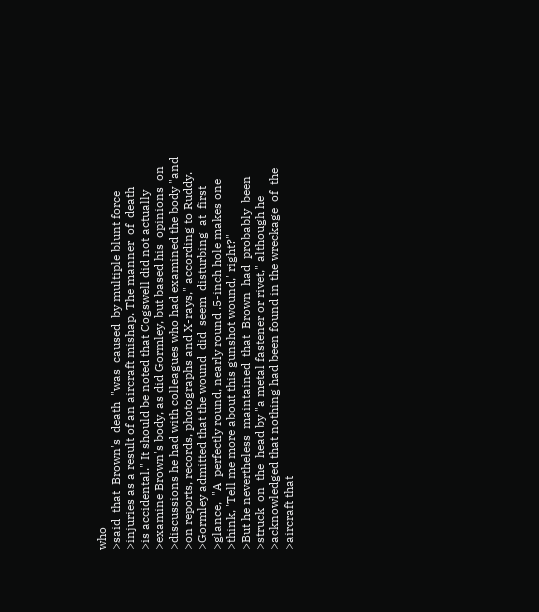who
>said  that  Brown's  death  "was  caused  by multiple blunt force
>injuries as a result of an aircraft mishap. The manner  of  death
>is accidental." It should be noted that Cogswell did not actually
>examine Brown's body, as did Gormley, but based his  opinions  on
>discussions he had with colleagues who had examined the body "and
>on reports, records, photographs and X-rays," according to Ruddy.
>Gormley admitted that the wound  did  seem  disturbing  at  first
>glance,  "A  perfectly round, nearly round .5-inch hole makes one
>think, 'Tell me more about this gunshot wound,' right?"
>But he nevertheless  maintained  that  Brown  had  probably  been
>struck  on  the  head by "a metal fastener or rivet," although he
>acknowledged that nothing had been found in the wreckage  of  the
>aircraft that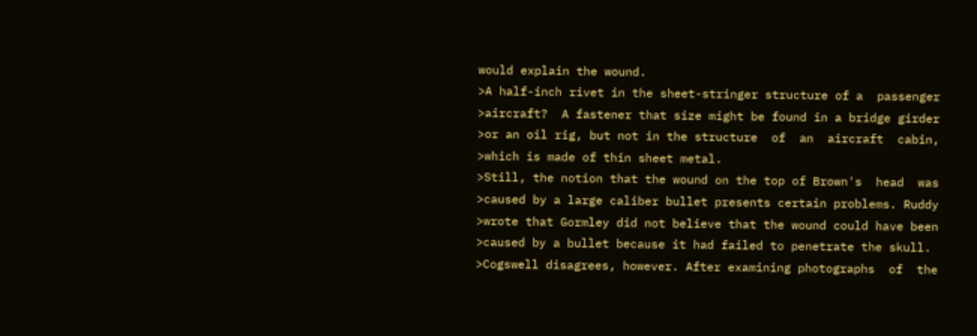would explain the wound.
>A half-inch rivet in the sheet-stringer structure of a  passenger
>aircraft?  A fastener that size might be found in a bridge girder
>or an oil rig, but not in the structure  of  an  aircraft  cabin,
>which is made of thin sheet metal.
>Still, the notion that the wound on the top of Brown's  head  was
>caused by a large caliber bullet presents certain problems. Ruddy
>wrote that Gormley did not believe that the wound could have been
>caused by a bullet because it had failed to penetrate the skull.
>Cogswell disagrees, however. After examining photographs  of  the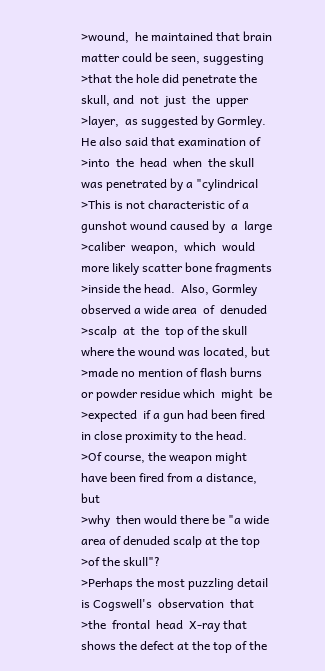>wound,  he maintained that brain matter could be seen, suggesting
>that the hole did penetrate the skull, and  not  just  the  upper
>layer,  as suggested by Gormley. He also said that examination of
>into  the  head  when  the skull was penetrated by a "cylindrical
>This is not characteristic of a gunshot wound caused by  a  large
>caliber  weapon,  which  would more likely scatter bone fragments
>inside the head.  Also, Gormley observed a wide area  of  denuded
>scalp  at  the  top of the skull where the wound was located, but
>made no mention of flash burns or powder residue which  might  be
>expected  if a gun had been fired in close proximity to the head.
>Of course, the weapon might have been fired from a distance,  but
>why  then would there be "a wide area of denuded scalp at the top
>of the skull"?
>Perhaps the most puzzling detail is Cogswell's  observation  that
>the  frontal  head  X-ray that shows the defect at the top of the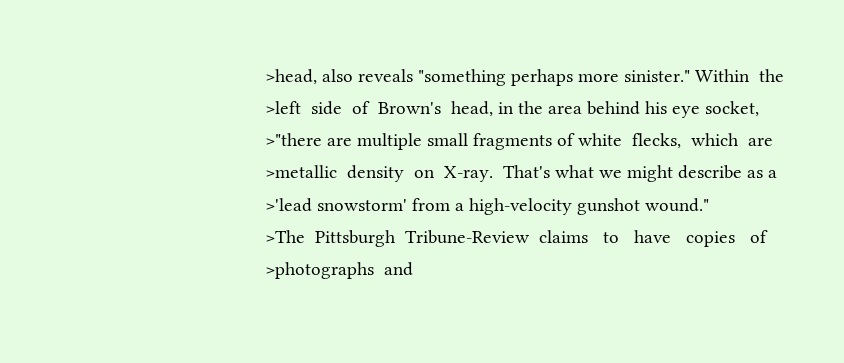>head, also reveals "something perhaps more sinister." Within  the
>left  side  of  Brown's  head, in the area behind his eye socket,
>"there are multiple small fragments of white  flecks,  which  are
>metallic  density  on  X-ray.  That's what we might describe as a
>'lead snowstorm' from a high-velocity gunshot wound."
>The  Pittsburgh  Tribune-Review  claims   to   have   copies   of
>photographs  and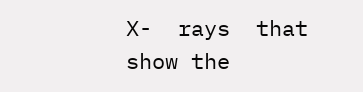X-  rays  that  show the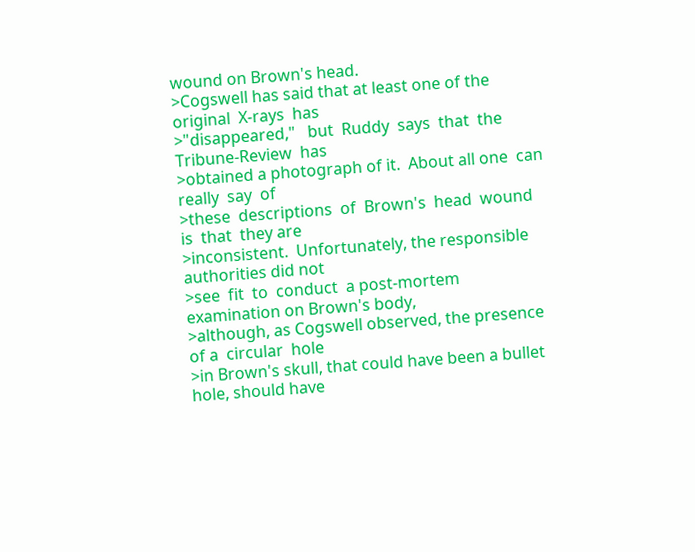wound on Brown's head.
>Cogswell has said that at least one of the  original  X-rays  has
>"disappeared,"   but  Ruddy  says  that  the  Tribune-Review  has
>obtained a photograph of it.  About all one  can  really  say  of
>these  descriptions  of  Brown's  head  wound  is  that  they are
>inconsistent.  Unfortunately, the responsible authorities did not
>see  fit  to  conduct  a post-mortem examination on Brown's body,
>although, as Cogswell observed, the presence of a  circular  hole
>in Brown's skull, that could have been a bullet hole, should have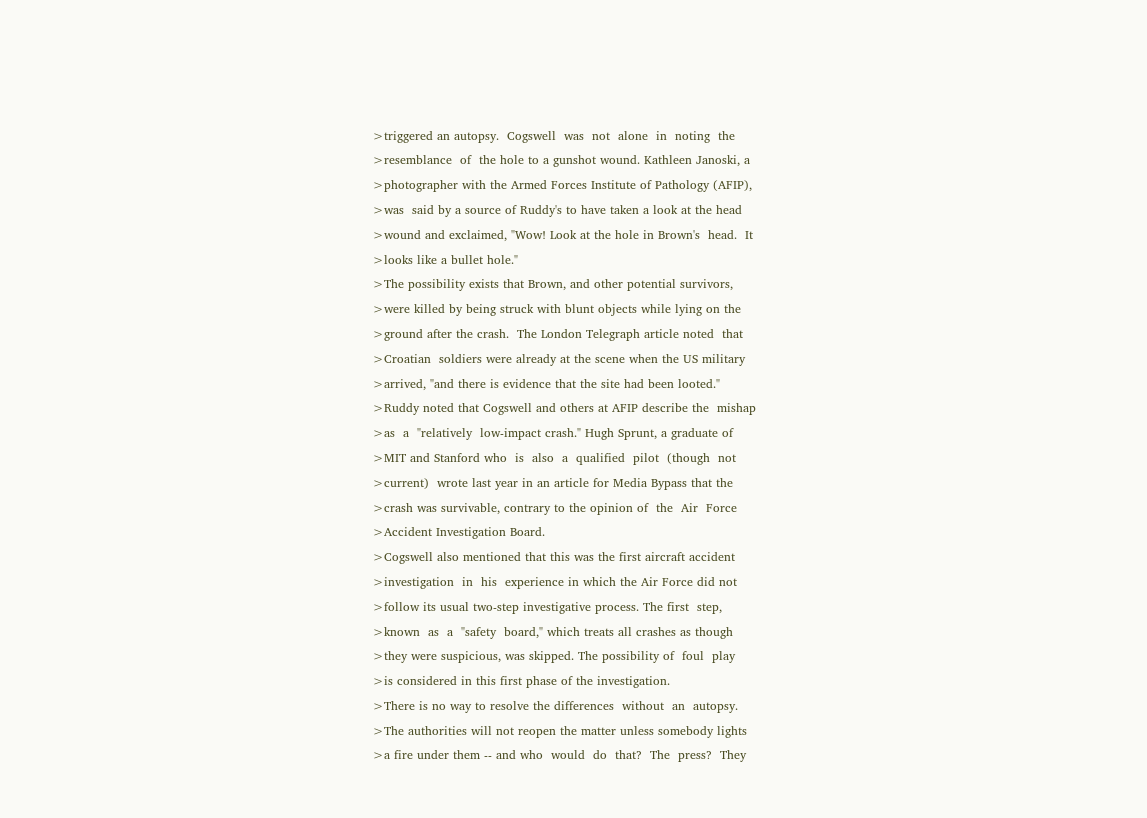>triggered an autopsy.  Cogswell  was  not  alone  in  noting  the
>resemblance  of  the hole to a gunshot wound. Kathleen Janoski, a
>photographer with the Armed Forces Institute of Pathology (AFIP),
>was  said by a source of Ruddy's to have taken a look at the head
>wound and exclaimed, "Wow! Look at the hole in Brown's  head.  It
>looks like a bullet hole."
>The possibility exists that Brown, and other potential survivors,
>were killed by being struck with blunt objects while lying on the
>ground after the crash.  The London Telegraph article noted  that
>Croatian  soldiers were already at the scene when the US military
>arrived, "and there is evidence that the site had been looted."
>Ruddy noted that Cogswell and others at AFIP describe the  mishap
>as  a  "relatively  low-impact crash." Hugh Sprunt, a graduate of
>MIT and Stanford who  is  also  a  qualified  pilot  (though  not
>current)  wrote last year in an article for Media Bypass that the
>crash was survivable, contrary to the opinion of  the  Air  Force
>Accident Investigation Board.
>Cogswell also mentioned that this was the first aircraft accident
>investigation  in  his  experience in which the Air Force did not
>follow its usual two-step investigative process. The first  step,
>known  as  a  "safety  board," which treats all crashes as though
>they were suspicious, was skipped. The possibility of  foul  play
>is considered in this first phase of the investigation.
>There is no way to resolve the differences  without  an  autopsy.
>The authorities will not reopen the matter unless somebody lights
>a fire under them -- and who  would  do  that?  The  press?  They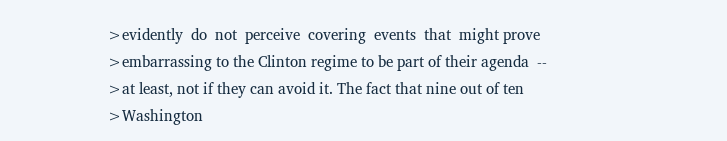>evidently  do  not  perceive  covering  events  that  might prove
>embarrassing to the Clinton regime to be part of their agenda  --
>at least, not if they can avoid it. The fact that nine out of ten
>Washington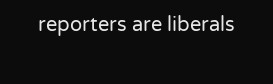reporters are liberals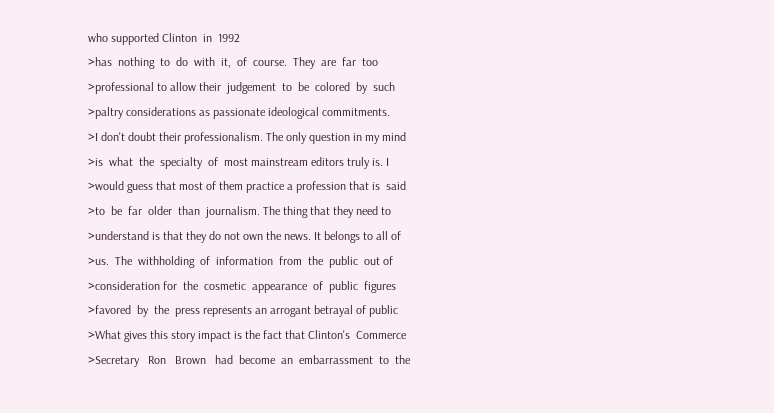who supported Clinton  in  1992
>has  nothing  to  do  with  it,  of  course.  They  are  far  too
>professional to allow their  judgement  to  be  colored  by  such
>paltry considerations as passionate ideological commitments.
>I don't doubt their professionalism. The only question in my mind
>is  what  the  specialty  of  most mainstream editors truly is. I
>would guess that most of them practice a profession that is  said
>to  be  far  older  than  journalism. The thing that they need to
>understand is that they do not own the news. It belongs to all of
>us.  The  withholding  of  information  from  the  public  out of
>consideration for  the  cosmetic  appearance  of  public  figures
>favored  by  the  press represents an arrogant betrayal of public
>What gives this story impact is the fact that Clinton's  Commerce
>Secretary   Ron   Brown   had  become  an  embarrassment  to  the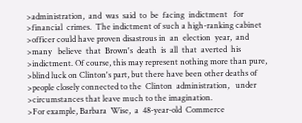>administration,  and  was  said  to  be  facing  indictment   for
>financial  crimes.  The indictment of such a high-ranking cabinet
>officer could have proven disastrous in  an  election  year,  and
>many   believe  that  Brown's  death  is  all  that  averted  his
>indictment. Of course, this may represent nothing more than pure,
>blind luck on Clinton's part, but there have been other deaths of
>people closely connected to the  Clinton  administration,   under
>circumstances that leave much to the imagination.
>For example, Barbara  Wise,  a  48-year-old  Commerce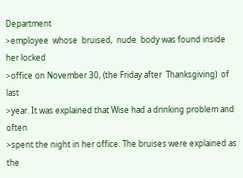Department
>employee  whose  bruised,  nude  body was found inside her locked
>office on November 30, (the Friday after  Thanksgiving)  of  last
>year. It was explained that Wise had a drinking problem and often
>spent the night in her office. The bruises were explained as  the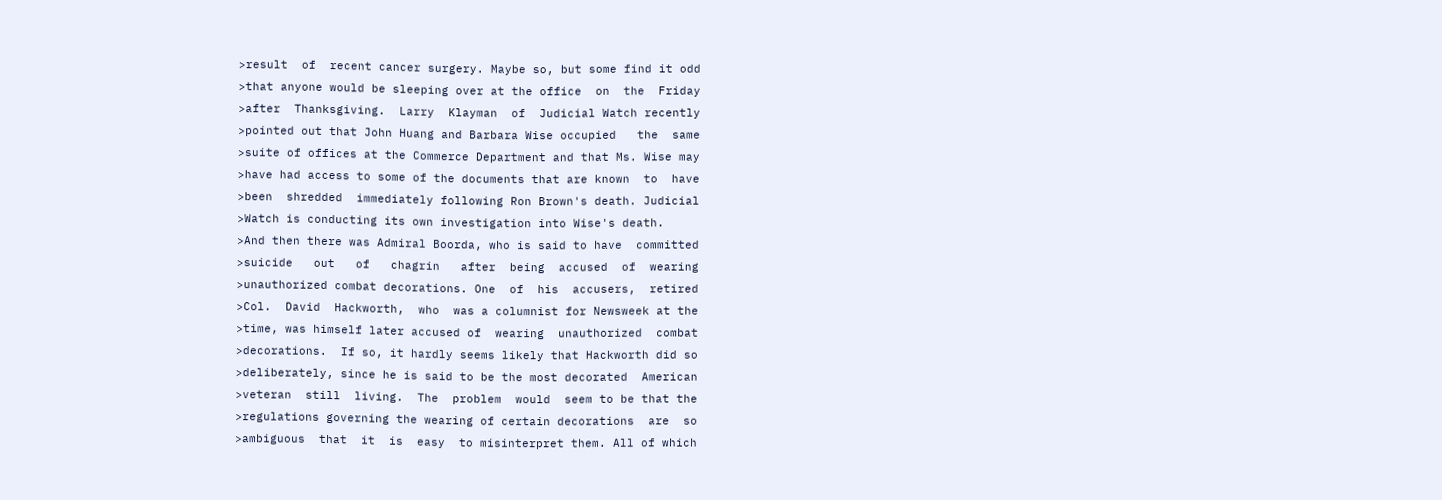>result  of  recent cancer surgery. Maybe so, but some find it odd
>that anyone would be sleeping over at the office  on  the  Friday
>after  Thanksgiving.  Larry  Klayman  of  Judicial Watch recently
>pointed out that John Huang and Barbara Wise occupied   the  same
>suite of offices at the Commerce Department and that Ms. Wise may
>have had access to some of the documents that are known  to  have
>been  shredded  immediately following Ron Brown's death. Judicial
>Watch is conducting its own investigation into Wise's death.
>And then there was Admiral Boorda, who is said to have  committed
>suicide   out   of   chagrin   after  being  accused  of  wearing
>unauthorized combat decorations. One  of  his  accusers,  retired
>Col.  David  Hackworth,  who  was a columnist for Newsweek at the
>time, was himself later accused of  wearing  unauthorized  combat
>decorations.  If so, it hardly seems likely that Hackworth did so
>deliberately, since he is said to be the most decorated  American
>veteran  still  living.  The  problem  would  seem to be that the
>regulations governing the wearing of certain decorations  are  so
>ambiguous  that  it  is  easy  to misinterpret them. All of which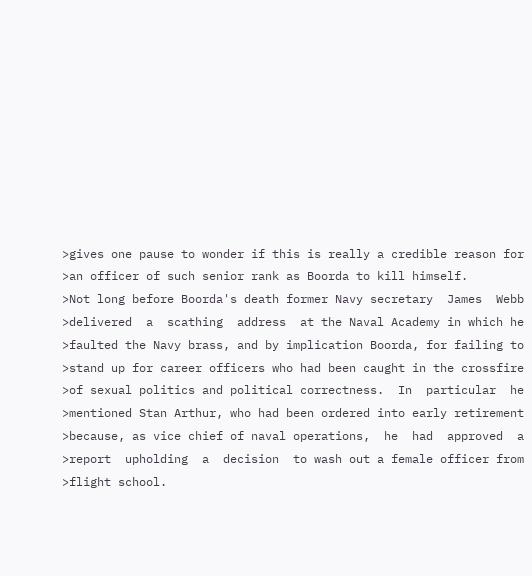>gives one pause to wonder if this is really a credible reason for
>an officer of such senior rank as Boorda to kill himself.
>Not long before Boorda's death former Navy secretary  James  Webb
>delivered  a  scathing  address  at the Naval Academy in which he
>faulted the Navy brass, and by implication Boorda, for failing to
>stand up for career officers who had been caught in the crossfire
>of sexual politics and political correctness.  In  particular  he
>mentioned Stan Arthur, who had been ordered into early retirement
>because, as vice chief of naval operations,  he  had  approved  a
>report  upholding  a  decision  to wash out a female officer from
>flight school.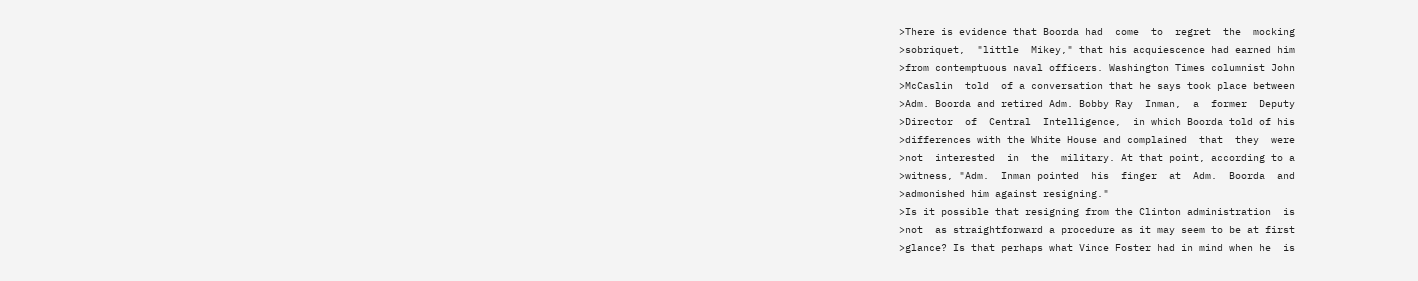>There is evidence that Boorda had  come  to  regret  the  mocking
>sobriquet,  "little  Mikey," that his acquiescence had earned him
>from contemptuous naval officers. Washington Times columnist John
>McCaslin  told  of a conversation that he says took place between
>Adm. Boorda and retired Adm. Bobby Ray  Inman,  a  former  Deputy
>Director  of  Central  Intelligence,  in which Boorda told of his
>differences with the White House and complained  that  they  were
>not  interested  in  the  military. At that point, according to a
>witness, "Adm.  Inman pointed  his  finger  at  Adm.  Boorda  and
>admonished him against resigning."
>Is it possible that resigning from the Clinton administration  is
>not  as straightforward a procedure as it may seem to be at first
>glance? Is that perhaps what Vince Foster had in mind when he  is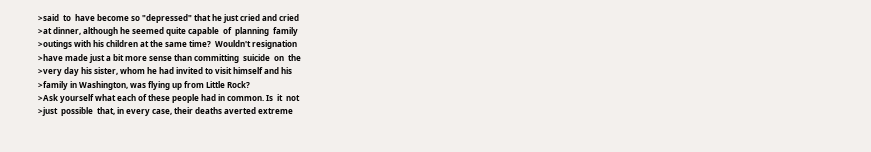>said  to  have become so "depressed" that he just cried and cried
>at dinner, although he seemed quite capable  of  planning  family
>outings with his children at the same time?  Wouldn't resignation
>have made just a bit more sense than committing  suicide  on  the
>very day his sister, whom he had invited to visit himself and his
>family in Washington, was flying up from Little Rock?
>Ask yourself what each of these people had in common. Is  it  not
>just  possible  that, in every case, their deaths averted extreme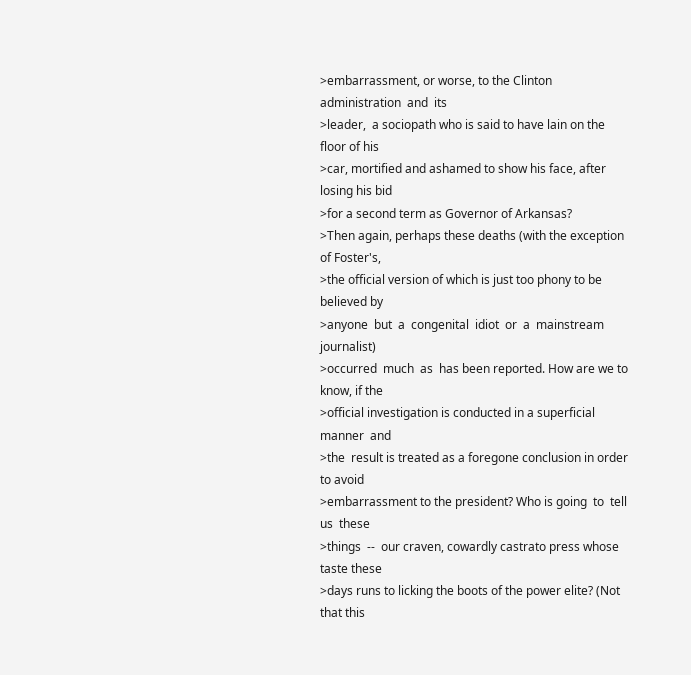>embarrassment, or worse, to the Clinton  administration  and  its
>leader,  a sociopath who is said to have lain on the floor of his
>car, mortified and ashamed to show his face, after losing his bid
>for a second term as Governor of Arkansas?
>Then again, perhaps these deaths (with the exception of Foster's,
>the official version of which is just too phony to be believed by
>anyone  but  a  congenital  idiot  or  a  mainstream  journalist)
>occurred  much  as  has been reported. How are we to know, if the
>official investigation is conducted in a superficial  manner  and
>the  result is treated as a foregone conclusion in order to avoid
>embarrassment to the president? Who is going  to  tell  us  these
>things  --  our craven, cowardly castrato press whose taste these
>days runs to licking the boots of the power elite? (Not that this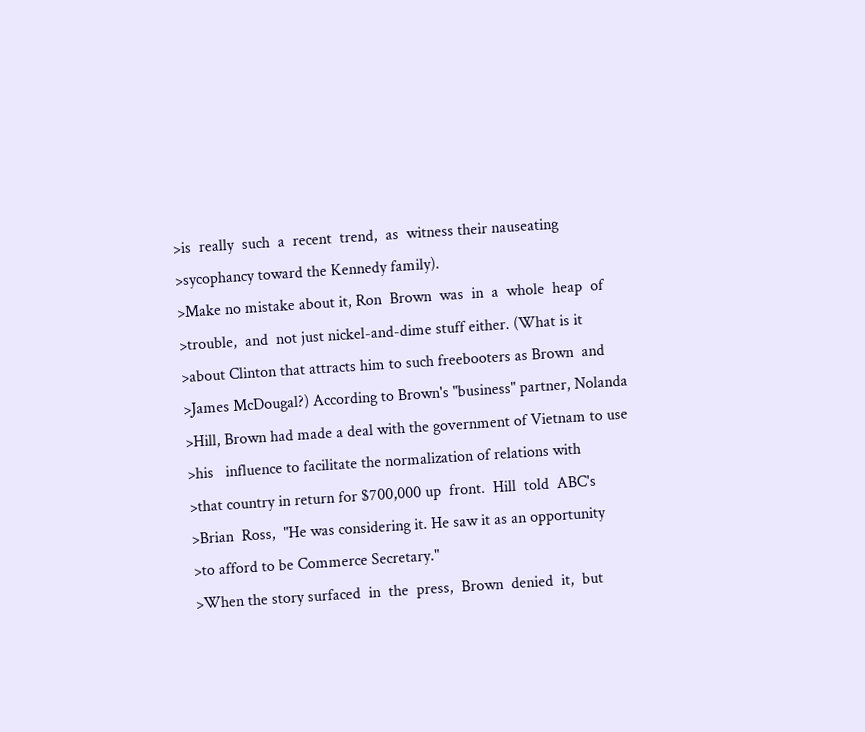>is  really  such  a  recent  trend,  as  witness their nauseating
>sycophancy toward the Kennedy family).
>Make no mistake about it, Ron  Brown  was  in  a  whole  heap  of
>trouble,  and  not just nickel-and-dime stuff either. (What is it
>about Clinton that attracts him to such freebooters as Brown  and
>James McDougal?) According to Brown's "business" partner, Nolanda
>Hill, Brown had made a deal with the government of Vietnam to use
>his   influence to facilitate the normalization of relations with
>that country in return for $700,000 up  front.  Hill  told  ABC's
>Brian  Ross,  "He was considering it. He saw it as an opportunity
>to afford to be Commerce Secretary."
>When the story surfaced  in  the  press,  Brown  denied  it,  but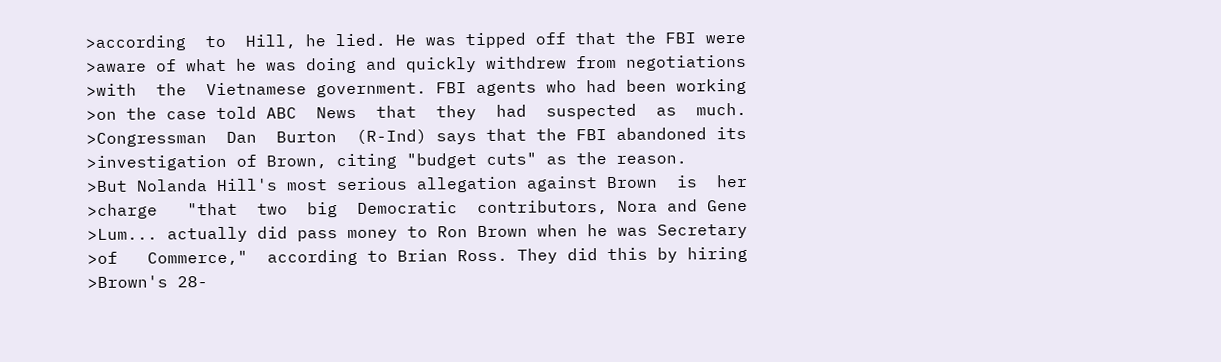>according  to  Hill, he lied. He was tipped off that the FBI were
>aware of what he was doing and quickly withdrew from negotiations
>with  the  Vietnamese government. FBI agents who had been working
>on the case told ABC  News  that  they  had  suspected  as  much.
>Congressman  Dan  Burton  (R-Ind) says that the FBI abandoned its
>investigation of Brown, citing "budget cuts" as the reason.
>But Nolanda Hill's most serious allegation against Brown  is  her
>charge   "that  two  big  Democratic  contributors, Nora and Gene
>Lum... actually did pass money to Ron Brown when he was Secretary
>of   Commerce,"  according to Brian Ross. They did this by hiring
>Brown's 28-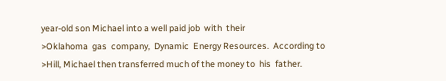year-old son Michael into a well paid job  with  their
>Oklahoma  gas  company,  Dynamic  Energy Resources.  According to
>Hill, Michael then transferred much of the money to  his  father.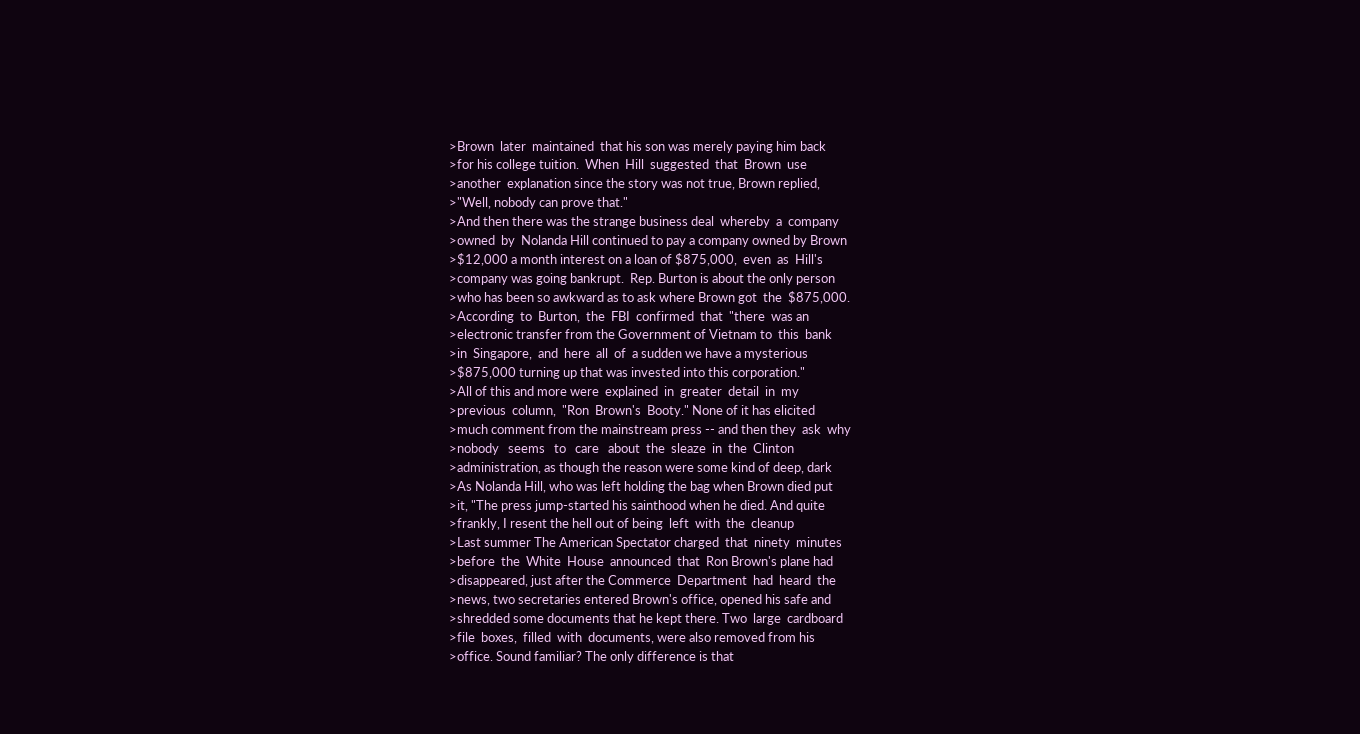>Brown  later  maintained  that his son was merely paying him back
>for his college tuition.  When  Hill  suggested  that  Brown  use
>another  explanation since the story was not true, Brown replied,
>"Well, nobody can prove that."
>And then there was the strange business deal  whereby  a  company
>owned  by  Nolanda Hill continued to pay a company owned by Brown
>$12,000 a month interest on a loan of $875,000,  even  as  Hill's
>company was going bankrupt.  Rep. Burton is about the only person
>who has been so awkward as to ask where Brown got  the  $875,000.
>According  to  Burton,  the  FBI  confirmed  that  "there  was an
>electronic transfer from the Government of Vietnam to  this  bank
>in  Singapore,  and  here  all  of  a sudden we have a mysterious
>$875,000 turning up that was invested into this corporation."
>All of this and more were  explained  in  greater  detail  in  my
>previous  column,  "Ron  Brown's  Booty." None of it has elicited
>much comment from the mainstream press -- and then they  ask  why
>nobody   seems   to   care   about  the  sleaze  in  the  Clinton
>administration, as though the reason were some kind of deep, dark
>As Nolanda Hill, who was left holding the bag when Brown died put
>it, "The press jump-started his sainthood when he died. And quite
>frankly, I resent the hell out of being  left  with  the  cleanup
>Last summer The American Spectator charged  that  ninety  minutes
>before  the  White  House  announced  that  Ron Brown's plane had
>disappeared, just after the Commerce  Department  had  heard  the
>news, two secretaries entered Brown's office, opened his safe and
>shredded some documents that he kept there. Two  large  cardboard
>file  boxes,  filled  with  documents, were also removed from his
>office. Sound familiar? The only difference is that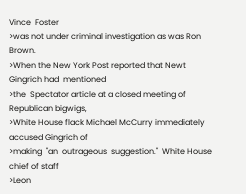Vince  Foster
>was not under criminal investigation as was Ron Brown.
>When the New York Post reported that Newt Gingrich had  mentioned
>the  Spectator article at a closed meeting of Republican bigwigs,
>White House flack Michael McCurry immediately accused Gingrich of
>making  "an  outrageous  suggestion."  White House chief of staff
>Leon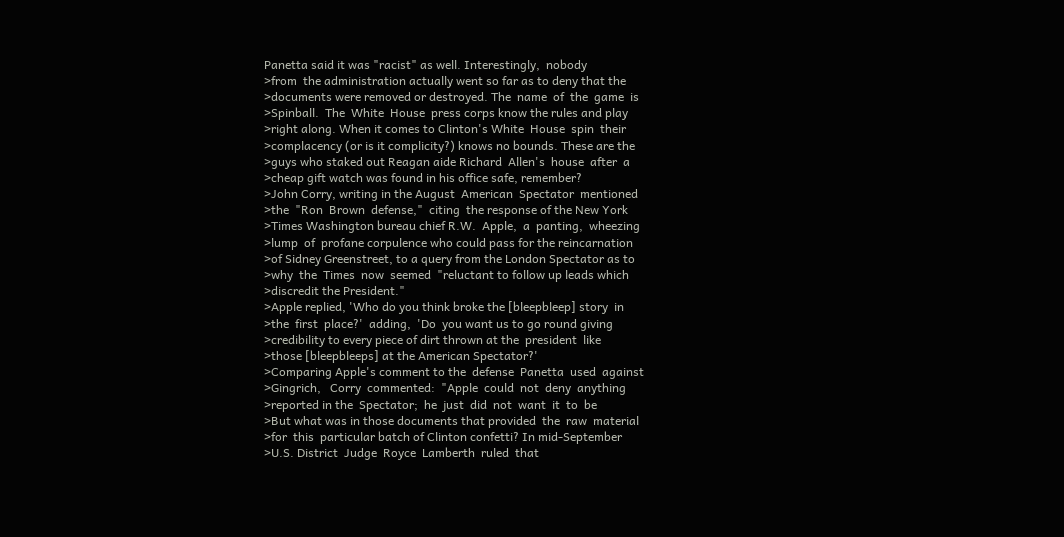Panetta said it was "racist" as well. Interestingly,  nobody
>from  the administration actually went so far as to deny that the
>documents were removed or destroyed. The  name  of  the  game  is
>Spinball.  The  White  House  press corps know the rules and play
>right along. When it comes to Clinton's White  House  spin  their
>complacency (or is it complicity?) knows no bounds. These are the
>guys who staked out Reagan aide Richard  Allen's  house  after  a
>cheap gift watch was found in his office safe, remember?
>John Corry, writing in the August  American  Spectator  mentioned
>the  "Ron  Brown  defense,"  citing  the response of the New York
>Times Washington bureau chief R.W.  Apple,  a  panting,  wheezing
>lump  of  profane corpulence who could pass for the reincarnation
>of Sidney Greenstreet, to a query from the London Spectator as to
>why  the  Times  now  seemed  "reluctant to follow up leads which
>discredit the President."
>Apple replied, 'Who do you think broke the [bleepbleep] story  in
>the  first  place?'  adding,  'Do  you want us to go round giving
>credibility to every piece of dirt thrown at the  president  like
>those [bleepbleeps] at the American Spectator?'
>Comparing Apple's comment to the  defense  Panetta  used  against
>Gingrich,   Corry  commented:  "Apple  could  not  deny  anything
>reported in the  Spectator;  he  just  did  not  want  it  to  be
>But what was in those documents that provided  the  raw  material
>for  this  particular batch of Clinton confetti? In mid-September
>U.S. District  Judge  Royce  Lamberth  ruled  that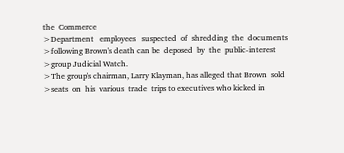the  Commerce
>Department   employees   suspected  of  shredding  the  documents
>following Brown's death can be  deposed  by  the  public-interest
>group Judicial Watch.
>The group's chairman, Larry Klayman, has alleged that Brown  sold
>seats  on  his  various  trade  trips to executives who kicked in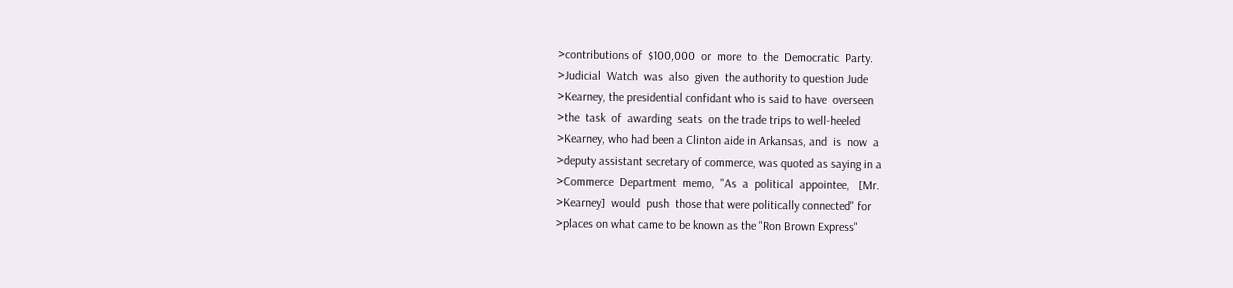>contributions of  $100,000  or  more  to  the  Democratic  Party.
>Judicial  Watch  was  also  given  the authority to question Jude
>Kearney, the presidential confidant who is said to have  overseen
>the  task  of  awarding  seats  on the trade trips to well-heeled
>Kearney, who had been a Clinton aide in Arkansas, and  is  now  a
>deputy assistant secretary of commerce, was quoted as saying in a
>Commerce  Department  memo,  "As  a  political  appointee,   [Mr.
>Kearney]  would  push  those that were politically connected" for
>places on what came to be known as the "Ron Brown Express"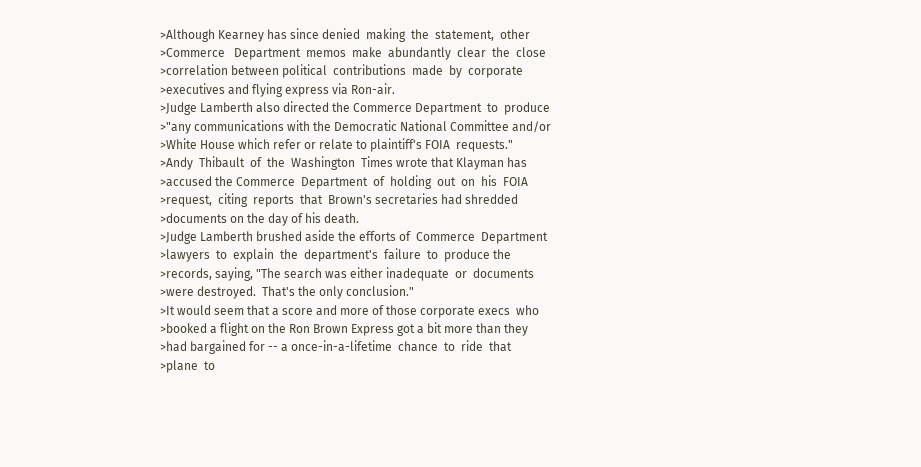>Although Kearney has since denied  making  the  statement,  other
>Commerce   Department  memos  make  abundantly  clear  the  close
>correlation between political  contributions  made  by  corporate
>executives and flying express via Ron-air.
>Judge Lamberth also directed the Commerce Department  to  produce
>"any communications with the Democratic National Committee and/or
>White House which refer or relate to plaintiff's FOIA  requests."
>Andy  Thibault  of  the  Washington  Times wrote that Klayman has
>accused the Commerce  Department  of  holding  out  on  his  FOIA
>request,  citing  reports  that  Brown's secretaries had shredded
>documents on the day of his death.
>Judge Lamberth brushed aside the efforts of  Commerce  Department
>lawyers  to  explain  the  department's  failure  to  produce the
>records, saying, "The search was either inadequate  or  documents
>were destroyed.  That's the only conclusion."
>It would seem that a score and more of those corporate execs  who
>booked a flight on the Ron Brown Express got a bit more than they
>had bargained for -- a once-in-a-lifetime  chance  to  ride  that
>plane  to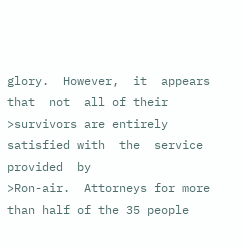glory.  However,  it  appears  that  not  all of their
>survivors are entirely satisfied with  the  service  provided  by
>Ron-air.  Attorneys for more than half of the 35 people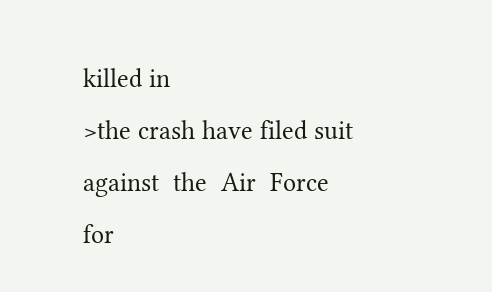killed in
>the crash have filed suit against  the  Air  Force  for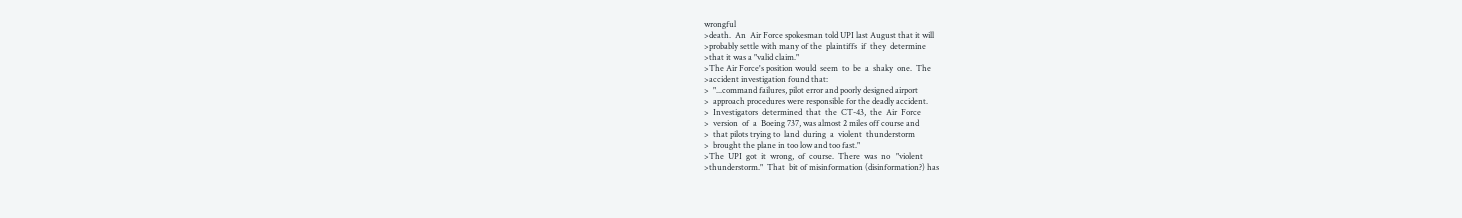wrongful
>death.  An  Air Force spokesman told UPI last August that it will
>probably settle with many of the  plaintiffs  if  they  determine
>that it was a "valid claim."
>The Air Force's position would  seem  to  be  a  shaky  one.  The
>accident investigation found that:
>  "...command failures, pilot error and poorly designed airport
>  approach procedures were responsible for the deadly accident.
>  Investigators  determined  that  the  CT-43,  the  Air  Force
>  version  of  a  Boeing 737, was almost 2 miles off course and
>  that pilots trying to  land  during  a  violent  thunderstorm
>  brought the plane in too low and too fast."
>The  UPI  got  it  wrong,  of  course.  There  was  no   "violent
>thunderstorm."  That  bit of misinformation (disinformation?) has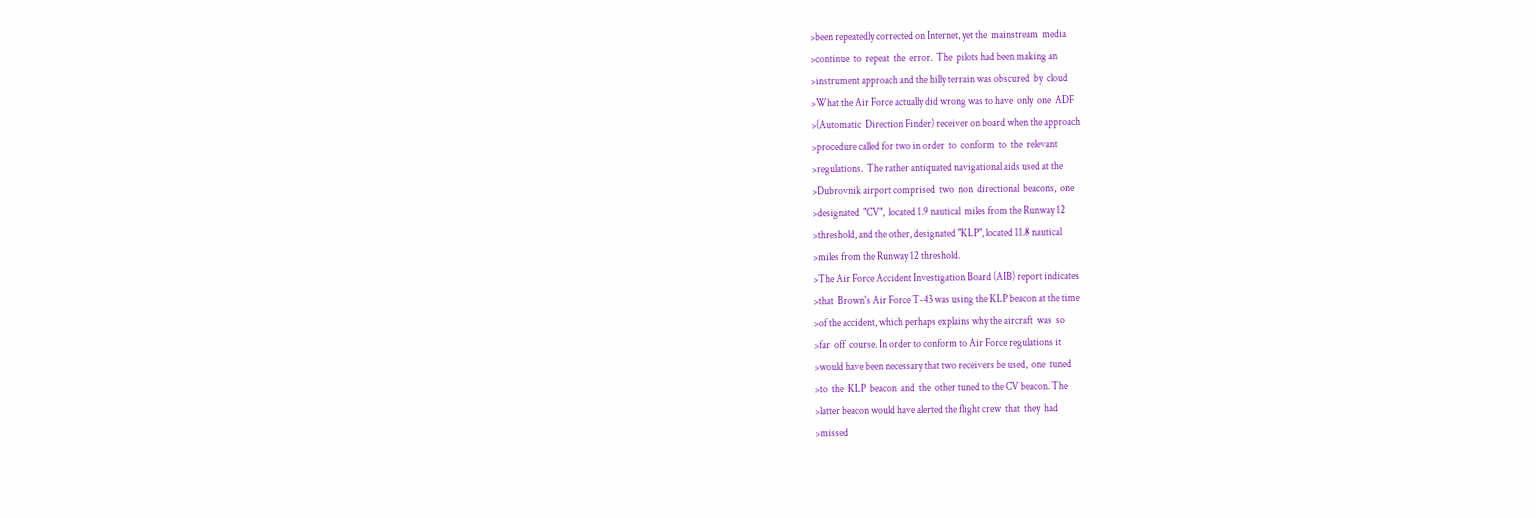>been repeatedly corrected on Internet, yet the  mainstream  media
>continue  to  repeat  the  error.  The  pilots had been making an
>instrument approach and the hilly terrain was obscured  by  cloud
>What the Air Force actually did wrong was to have  only  one  ADF
>(Automatic  Direction Finder) receiver on board when the approach
>procedure called for two in order  to  conform  to  the  relevant
>regulations.  The rather antiquated navigational aids used at the
>Dubrovnik airport comprised  two  non  directional  beacons,  one
>designated  "CV",  located 1.9 nautical  miles from the Runway 12
>threshold, and the other, designated "KLP", located 11.8 nautical
>miles from the Runway 12 threshold.
>The Air Force Accident Investigation Board (AIB) report indicates
>that  Brown's Air Force T-43 was using the KLP beacon at the time
>of the accident, which perhaps explains why the aircraft  was  so
>far  off  course. In order to conform to Air Force regulations it
>would have been necessary that two receivers be used,  one  tuned
>to  the  KLP  beacon  and  the  other tuned to the CV beacon. The
>latter beacon would have alerted the flight crew  that  they  had
>missed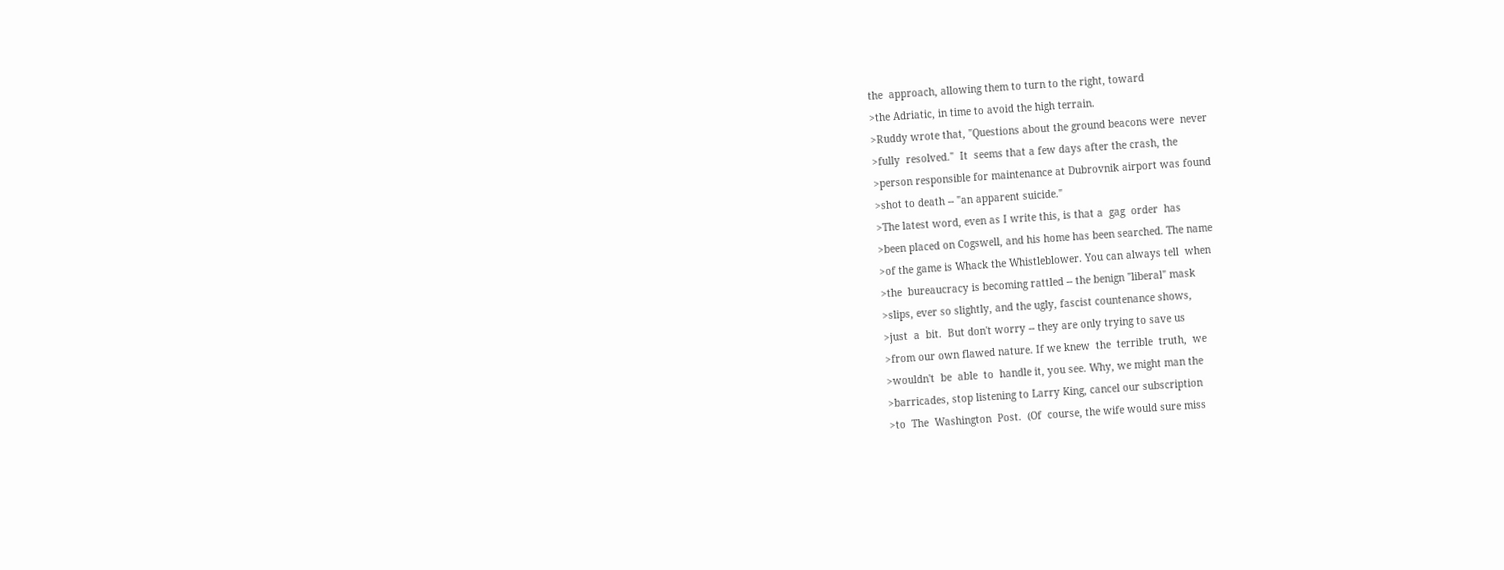the  approach, allowing them to turn to the right, toward
>the Adriatic, in time to avoid the high terrain.
>Ruddy wrote that, "Questions about the ground beacons were  never
>fully  resolved."  It  seems that a few days after the crash, the
>person responsible for maintenance at Dubrovnik airport was found
>shot to death -- "an apparent suicide."
>The latest word, even as I write this, is that a  gag  order  has
>been placed on Cogswell, and his home has been searched. The name
>of the game is Whack the Whistleblower. You can always tell  when
>the  bureaucracy is becoming rattled -- the benign "liberal" mask
>slips, ever so slightly, and the ugly, fascist countenance shows,
>just  a  bit.  But don't worry -- they are only trying to save us
>from our own flawed nature. If we knew  the  terrible  truth,  we
>wouldn't  be  able  to  handle it, you see. Why, we might man the
>barricades, stop listening to Larry King, cancel our subscription
>to  The  Washington  Post.  (Of  course, the wife would sure miss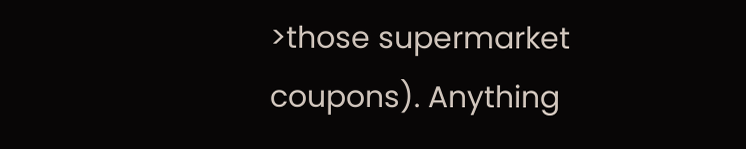>those supermarket coupons). Anything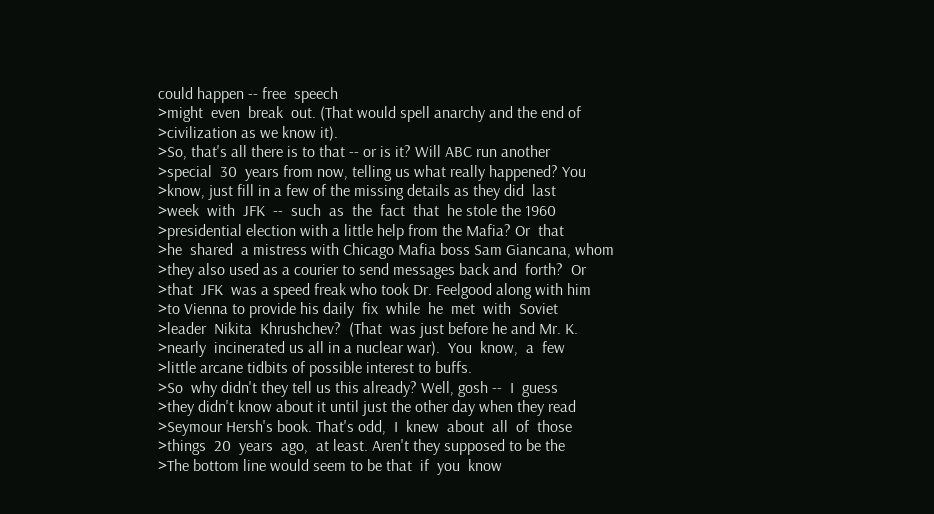could happen -- free  speech
>might  even  break  out. (That would spell anarchy and the end of
>civilization as we know it).
>So, that's all there is to that -- or is it? Will ABC run another
>special  30  years from now, telling us what really happened? You
>know, just fill in a few of the missing details as they did  last
>week  with  JFK  --  such  as  the  fact  that  he stole the 1960
>presidential election with a little help from the Mafia? Or  that
>he  shared  a mistress with Chicago Mafia boss Sam Giancana, whom
>they also used as a courier to send messages back and  forth?  Or
>that  JFK  was a speed freak who took Dr. Feelgood along with him
>to Vienna to provide his daily  fix  while  he  met  with  Soviet
>leader  Nikita  Khrushchev?  (That  was just before he and Mr. K.
>nearly  incinerated us all in a nuclear war).  You  know,  a  few
>little arcane tidbits of possible interest to buffs.
>So  why didn't they tell us this already? Well, gosh --  I  guess
>they didn't know about it until just the other day when they read
>Seymour Hersh's book. That's odd,  I  knew  about  all  of  those
>things  20  years  ago,  at least. Aren't they supposed to be the
>The bottom line would seem to be that  if  you  know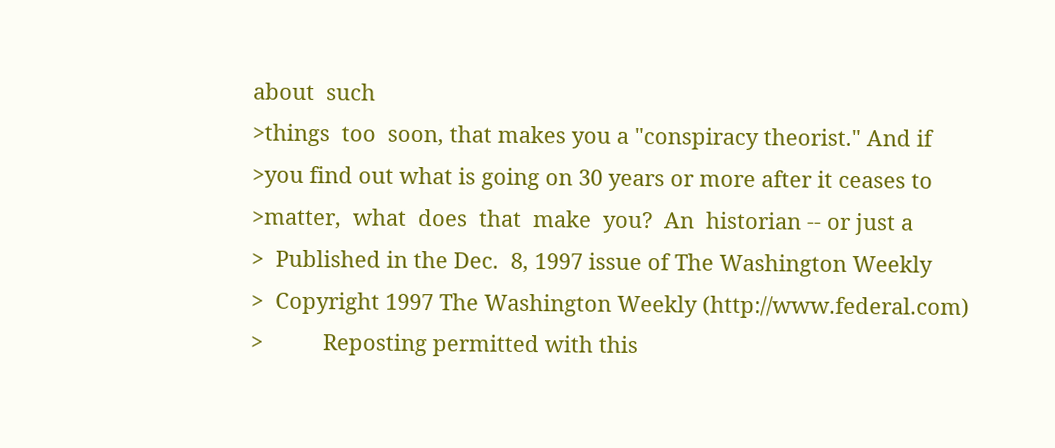about  such
>things  too  soon, that makes you a "conspiracy theorist." And if
>you find out what is going on 30 years or more after it ceases to
>matter,  what  does  that  make  you?  An  historian -- or just a
>  Published in the Dec.  8, 1997 issue of The Washington Weekly
>  Copyright 1997 The Washington Weekly (http://www.federal.com)
>          Reposting permitted with this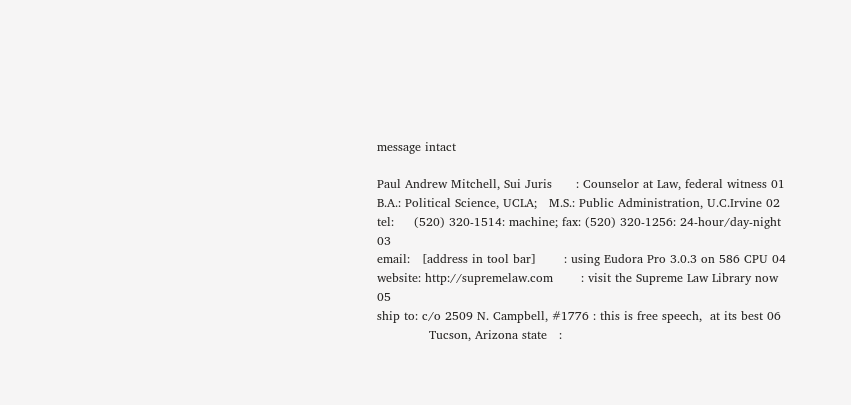message intact

Paul Andrew Mitchell, Sui Juris      : Counselor at Law, federal witness 01
B.A.: Political Science, UCLA;   M.S.: Public Administration, U.C.Irvine 02
tel:     (520) 320-1514: machine; fax: (520) 320-1256: 24-hour/day-night 03
email:   [address in tool bar]       : using Eudora Pro 3.0.3 on 586 CPU 04
website: http://supremelaw.com       : visit the Supreme Law Library now 05
ship to: c/o 2509 N. Campbell, #1776 : this is free speech,  at its best 06
             Tucson, Arizona state   :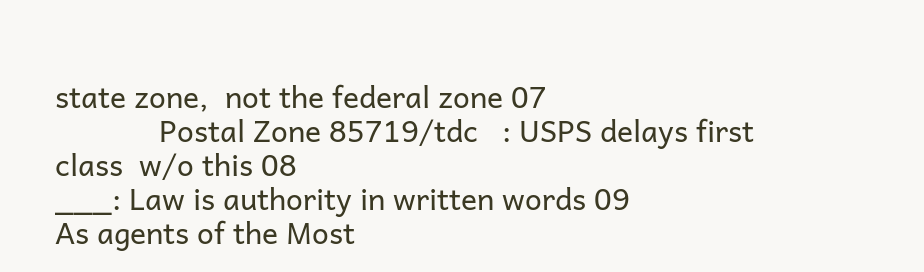state zone,  not the federal zone 07
             Postal Zone 85719/tdc   : USPS delays first class  w/o this 08
___: Law is authority in written words 09
As agents of the Most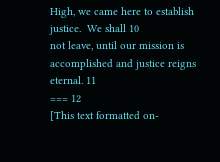High, we came here to establish justice.  We shall 10
not leave, until our mission is accomplished and justice reigns eternal. 11
=== 12
[This text formatted on-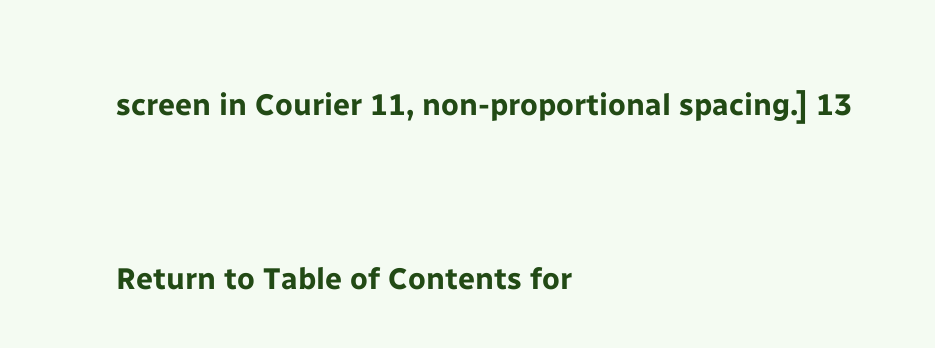screen in Courier 11, non-proportional spacing.] 13


Return to Table of Contents for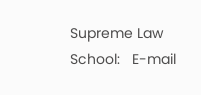Supreme Law School:   E-mail